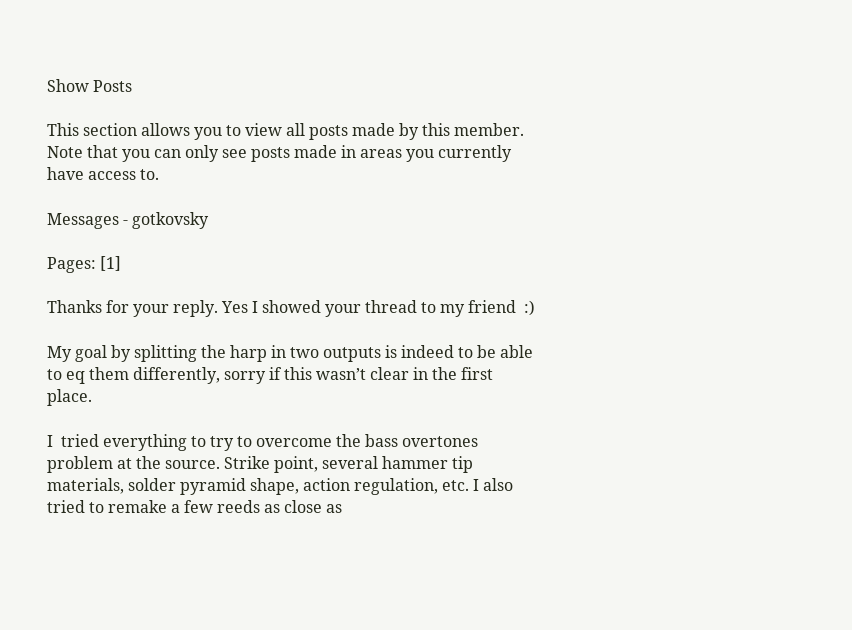Show Posts

This section allows you to view all posts made by this member. Note that you can only see posts made in areas you currently have access to.

Messages - gotkovsky

Pages: [1]

Thanks for your reply. Yes I showed your thread to my friend  :)

My goal by splitting the harp in two outputs is indeed to be able to eq them differently, sorry if this wasn’t clear in the first place.

I  tried everything to try to overcome the bass overtones problem at the source. Strike point, several hammer tip materials, solder pyramid shape, action regulation, etc. I also tried to remake a few reeds as close as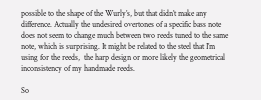possible to the shape of the Wurly’s, but that didn’t make any difference. Actually the undesired overtones of a specific bass note does not seem to change much between two reeds tuned to the same note, which is surprising. It might be related to the steel that I’m using for the reeds,  the harp design or more likely the geometrical inconsistency of my handmade reeds.

So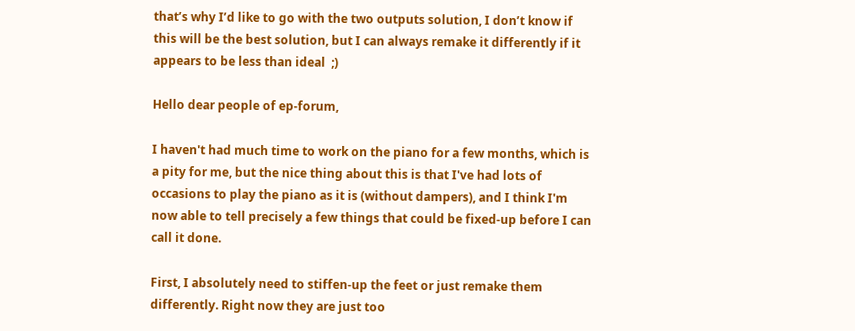that’s why I’d like to go with the two outputs solution, I don’t know if this will be the best solution, but I can always remake it differently if it appears to be less than ideal  ;)

Hello dear people of ep-forum,

I haven't had much time to work on the piano for a few months, which is a pity for me, but the nice thing about this is that I've had lots of occasions to play the piano as it is (without dampers), and I think I'm now able to tell precisely a few things that could be fixed-up before I can call it done.

First, I absolutely need to stiffen-up the feet or just remake them differently. Right now they are just too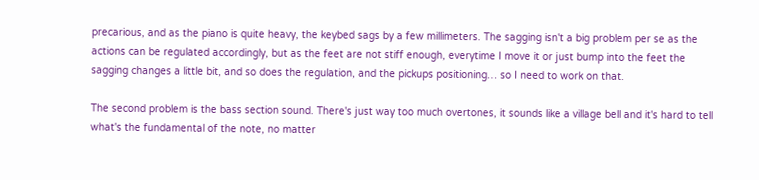precarious, and as the piano is quite heavy, the keybed sags by a few millimeters. The sagging isn't a big problem per se as the actions can be regulated accordingly, but as the feet are not stiff enough, everytime I move it or just bump into the feet the sagging changes a little bit, and so does the regulation, and the pickups positioning… so I need to work on that.

The second problem is the bass section sound. There's just way too much overtones, it sounds like a village bell and it's hard to tell what's the fundamental of the note, no matter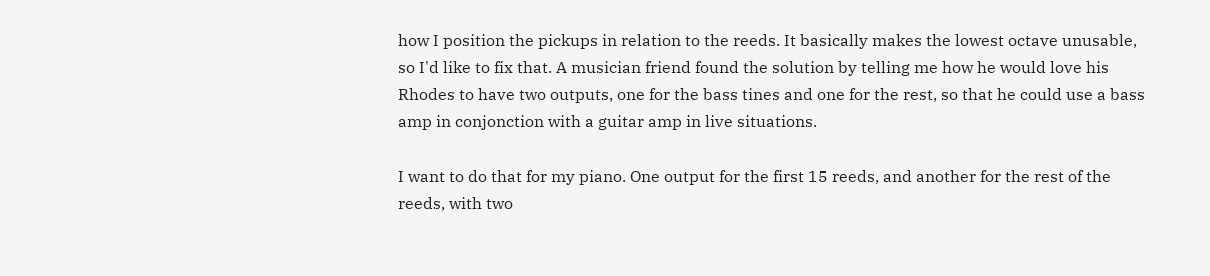how I position the pickups in relation to the reeds. It basically makes the lowest octave unusable, so I'd like to fix that. A musician friend found the solution by telling me how he would love his Rhodes to have two outputs, one for the bass tines and one for the rest, so that he could use a bass amp in conjonction with a guitar amp in live situations.

I want to do that for my piano. One output for the first 15 reeds, and another for the rest of the reeds, with two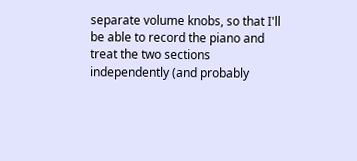separate volume knobs, so that I'll be able to record the piano and treat the two sections independently (and probably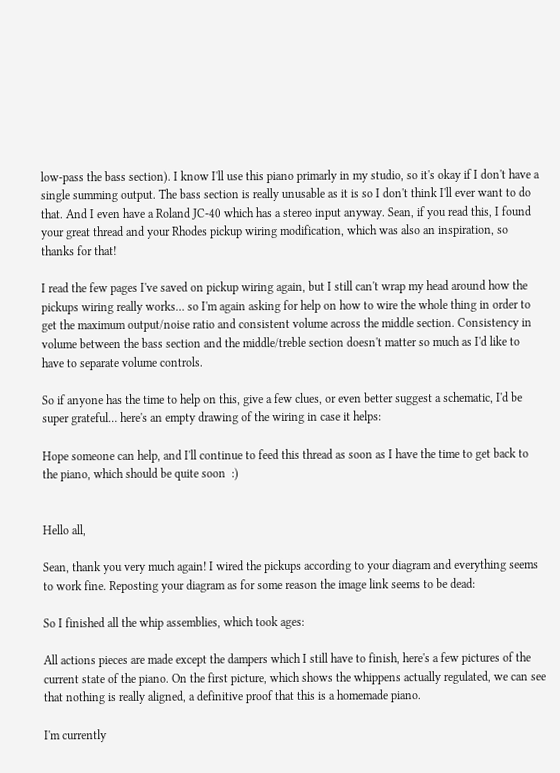low-pass the bass section). I know I'll use this piano primarly in my studio, so it's okay if I don't have a single summing output. The bass section is really unusable as it is so I don't think I'll ever want to do that. And I even have a Roland JC-40 which has a stereo input anyway. Sean, if you read this, I found your great thread and your Rhodes pickup wiring modification, which was also an inspiration, so thanks for that!

I read the few pages I've saved on pickup wiring again, but I still can't wrap my head around how the pickups wiring really works… so I'm again asking for help on how to wire the whole thing in order to get the maximum output/noise ratio and consistent volume across the middle section. Consistency in volume between the bass section and the middle/treble section doesn't matter so much as I'd like to have to separate volume controls.

So if anyone has the time to help on this, give a few clues, or even better suggest a schematic, I'd be super grateful… here's an empty drawing of the wiring in case it helps:

Hope someone can help, and I'll continue to feed this thread as soon as I have the time to get back to the piano, which should be quite soon  :)


Hello all,

Sean, thank you very much again! I wired the pickups according to your diagram and everything seems to work fine. Reposting your diagram as for some reason the image link seems to be dead:

So I finished all the whip assemblies, which took ages:

All actions pieces are made except the dampers which I still have to finish, here's a few pictures of the current state of the piano. On the first picture, which shows the whippens actually regulated, we can see that nothing is really aligned, a definitive proof that this is a homemade piano.

I'm currently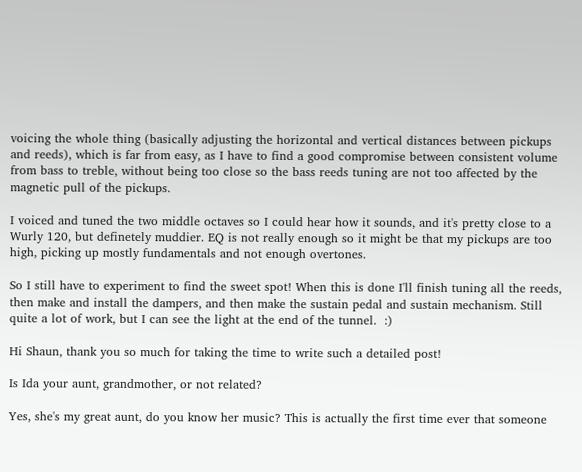voicing the whole thing (basically adjusting the horizontal and vertical distances between pickups and reeds), which is far from easy, as I have to find a good compromise between consistent volume from bass to treble, without being too close so the bass reeds tuning are not too affected by the magnetic pull of the pickups.

I voiced and tuned the two middle octaves so I could hear how it sounds, and it's pretty close to a Wurly 120, but definetely muddier. EQ is not really enough so it might be that my pickups are too high, picking up mostly fundamentals and not enough overtones.

So I still have to experiment to find the sweet spot! When this is done I'll finish tuning all the reeds, then make and install the dampers, and then make the sustain pedal and sustain mechanism. Still quite a lot of work, but I can see the light at the end of the tunnel.  :)

Hi Shaun, thank you so much for taking the time to write such a detailed post!

Is Ida your aunt, grandmother, or not related?

Yes, she's my great aunt, do you know her music? This is actually the first time ever that someone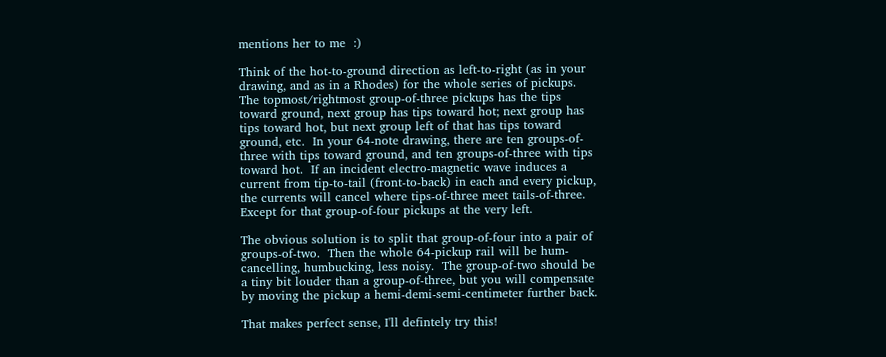mentions her to me  :)

Think of the hot-to-ground direction as left-to-right (as in your drawing, and as in a Rhodes) for the whole series of pickups.  The topmost/rightmost group-of-three pickups has the tips toward ground, next group has tips toward hot; next group has tips toward hot, but next group left of that has tips toward ground, etc.  In your 64-note drawing, there are ten groups-of-three with tips toward ground, and ten groups-of-three with tips toward hot.  If an incident electro-magnetic wave induces a current from tip-to-tail (front-to-back) in each and every pickup, the currents will cancel where tips-of-three meet tails-of-three.  Except for that group-of-four pickups at the very left.

The obvious solution is to split that group-of-four into a pair of groups-of-two.  Then the whole 64-pickup rail will be hum-cancelling, humbucking, less noisy.  The group-of-two should be a tiny bit louder than a group-of-three, but you will compensate by moving the pickup a hemi-demi-semi-centimeter further back.

That makes perfect sense, I'll defintely try this!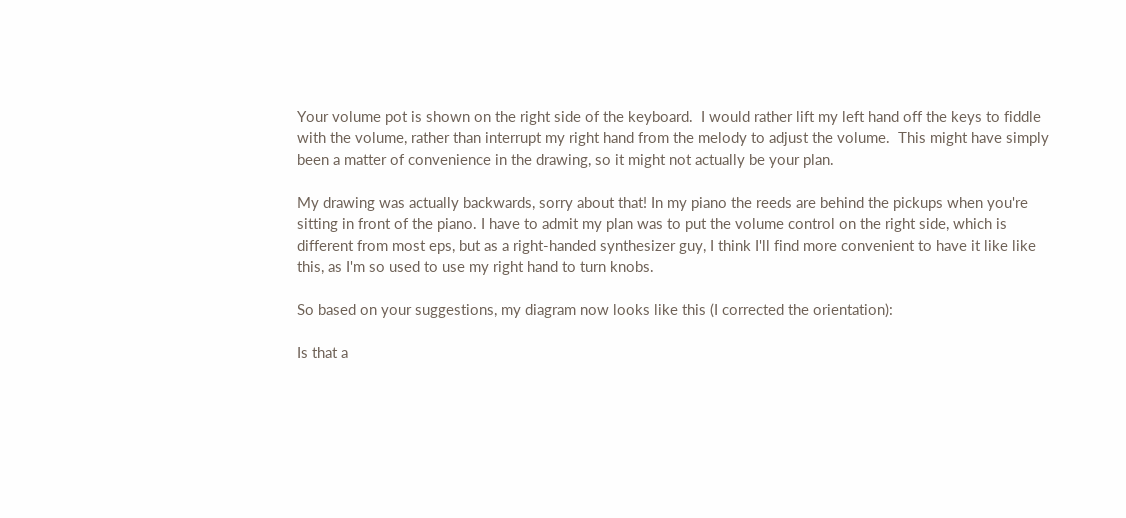Your volume pot is shown on the right side of the keyboard.  I would rather lift my left hand off the keys to fiddle with the volume, rather than interrupt my right hand from the melody to adjust the volume.  This might have simply been a matter of convenience in the drawing, so it might not actually be your plan.

My drawing was actually backwards, sorry about that! In my piano the reeds are behind the pickups when you're sitting in front of the piano. I have to admit my plan was to put the volume control on the right side, which is different from most eps, but as a right-handed synthesizer guy, I think I'll find more convenient to have it like like this, as I'm so used to use my right hand to turn knobs.

So based on your suggestions, my diagram now looks like this (I corrected the orientation):

Is that a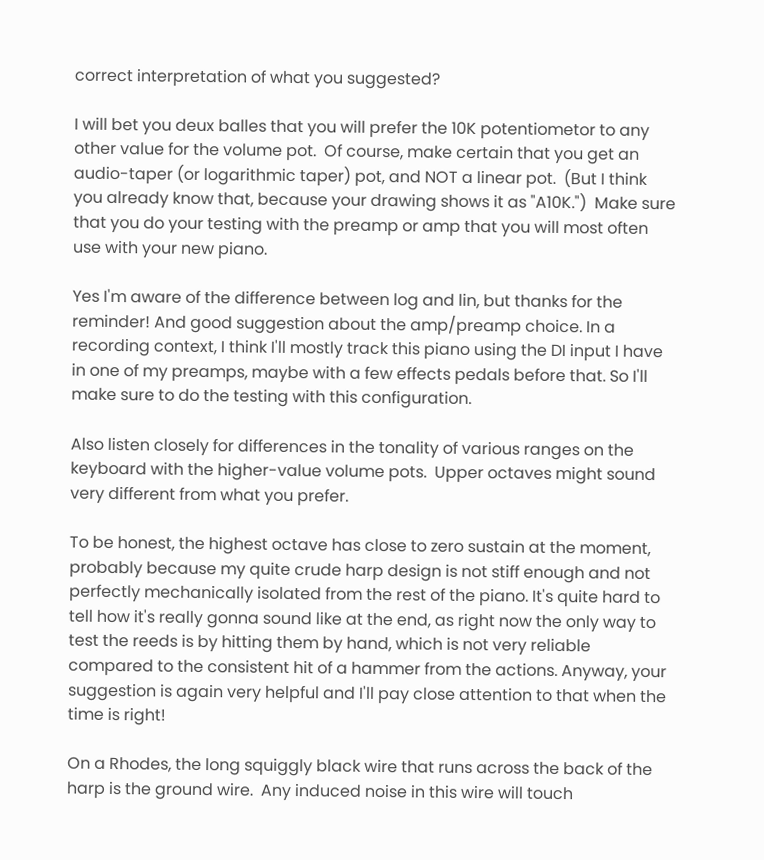correct interpretation of what you suggested?

I will bet you deux balles that you will prefer the 10K potentiometor to any other value for the volume pot.  Of course, make certain that you get an audio-taper (or logarithmic taper) pot, and NOT a linear pot.  (But I think you already know that, because your drawing shows it as "A10K.")  Make sure that you do your testing with the preamp or amp that you will most often use with your new piano.

Yes I'm aware of the difference between log and lin, but thanks for the reminder! And good suggestion about the amp/preamp choice. In a recording context, I think I'll mostly track this piano using the DI input I have in one of my preamps, maybe with a few effects pedals before that. So I'll make sure to do the testing with this configuration.

Also listen closely for differences in the tonality of various ranges on the keyboard with the higher-value volume pots.  Upper octaves might sound very different from what you prefer.

To be honest, the highest octave has close to zero sustain at the moment, probably because my quite crude harp design is not stiff enough and not perfectly mechanically isolated from the rest of the piano. It's quite hard to tell how it's really gonna sound like at the end, as right now the only way to test the reeds is by hitting them by hand, which is not very reliable compared to the consistent hit of a hammer from the actions. Anyway, your suggestion is again very helpful and I'll pay close attention to that when the time is right!

On a Rhodes, the long squiggly black wire that runs across the back of the harp is the ground wire.  Any induced noise in this wire will touch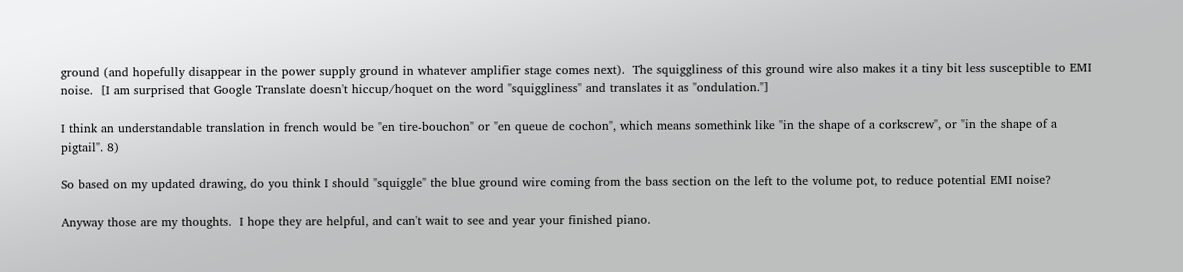ground (and hopefully disappear in the power supply ground in whatever amplifier stage comes next).  The squiggliness of this ground wire also makes it a tiny bit less susceptible to EMI noise.  [I am surprised that Google Translate doesn't hiccup/hoquet on the word "squiggliness" and translates it as "ondulation."]

I think an understandable translation in french would be "en tire-bouchon" or "en queue de cochon", which means somethink like "in the shape of a corkscrew", or "in the shape of a pigtail". 8)

So based on my updated drawing, do you think I should "squiggle" the blue ground wire coming from the bass section on the left to the volume pot, to reduce potential EMI noise?

Anyway those are my thoughts.  I hope they are helpful, and can't wait to see and year your finished piano.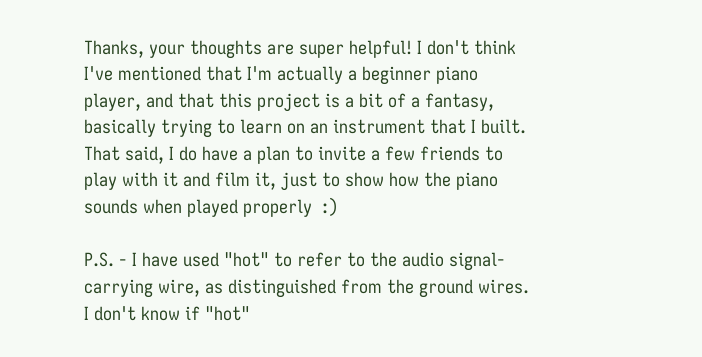Thanks, your thoughts are super helpful! I don't think I've mentioned that I'm actually a beginner piano player, and that this project is a bit of a fantasy, basically trying to learn on an instrument that I built. That said, I do have a plan to invite a few friends to play with it and film it, just to show how the piano sounds when played properly  :)

P.S. - I have used "hot" to refer to the audio signal-carrying wire, as distinguished from the ground wires.   I don't know if "hot"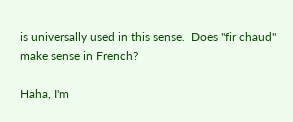is universally used in this sense.  Does "fir chaud" make sense in French?

Haha, I'm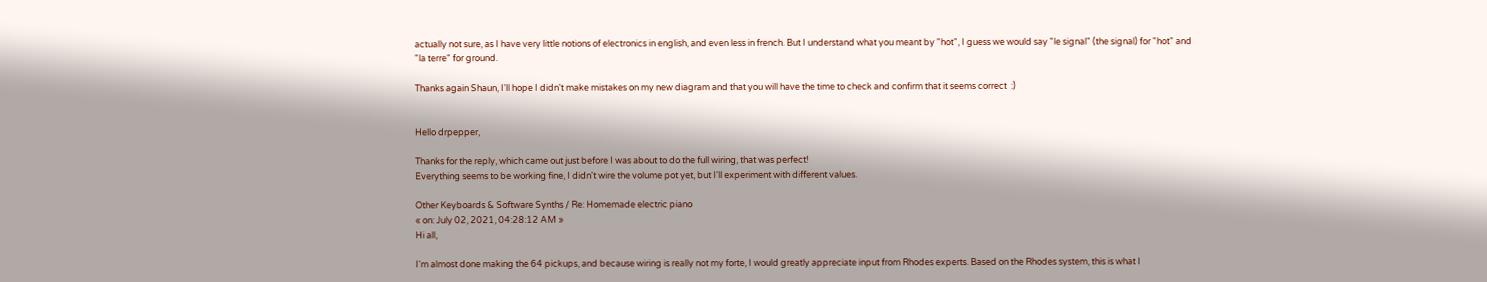actually not sure, as I have very little notions of electronics in english, and even less in french. But I understand what you meant by "hot", I guess we would say "le signal" (the signal) for "hot" and "la terre" for ground.

Thanks again Shaun, I'll hope I didn't make mistakes on my new diagram and that you will have the time to check and confirm that it seems correct  :)


Hello drpepper,

Thanks for the reply, which came out just before I was about to do the full wiring, that was perfect!
Everything seems to be working fine, I didn't wire the volume pot yet, but I'll experiment with different values.

Other Keyboards & Software Synths / Re: Homemade electric piano
« on: July 02, 2021, 04:28:12 AM »
Hi all,

I'm almost done making the 64 pickups, and because wiring is really not my forte, I would greatly appreciate input from Rhodes experts. Based on the Rhodes system, this is what I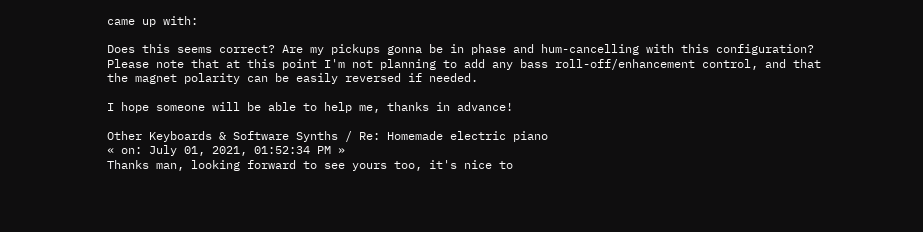came up with:

Does this seems correct? Are my pickups gonna be in phase and hum-cancelling with this configuration? Please note that at this point I'm not planning to add any bass roll-off/enhancement control, and that the magnet polarity can be easily reversed if needed.

I hope someone will be able to help me, thanks in advance!

Other Keyboards & Software Synths / Re: Homemade electric piano
« on: July 01, 2021, 01:52:34 PM »
Thanks man, looking forward to see yours too, it's nice to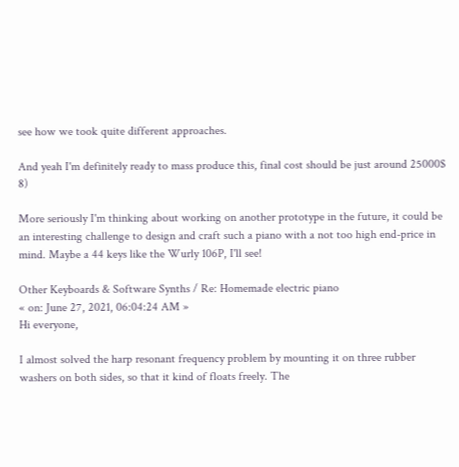see how we took quite different approaches.

And yeah I'm definitely ready to mass produce this, final cost should be just around 25000$  8)

More seriously I'm thinking about working on another prototype in the future, it could be an interesting challenge to design and craft such a piano with a not too high end-price in mind. Maybe a 44 keys like the Wurly 106P, I'll see!

Other Keyboards & Software Synths / Re: Homemade electric piano
« on: June 27, 2021, 06:04:24 AM »
Hi everyone,

I almost solved the harp resonant frequency problem by mounting it on three rubber washers on both sides, so that it kind of floats freely. The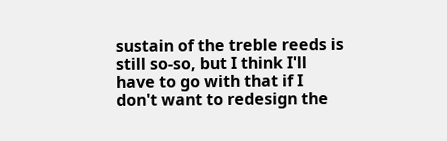sustain of the treble reeds is still so-so, but I think I'll have to go with that if I don't want to redesign the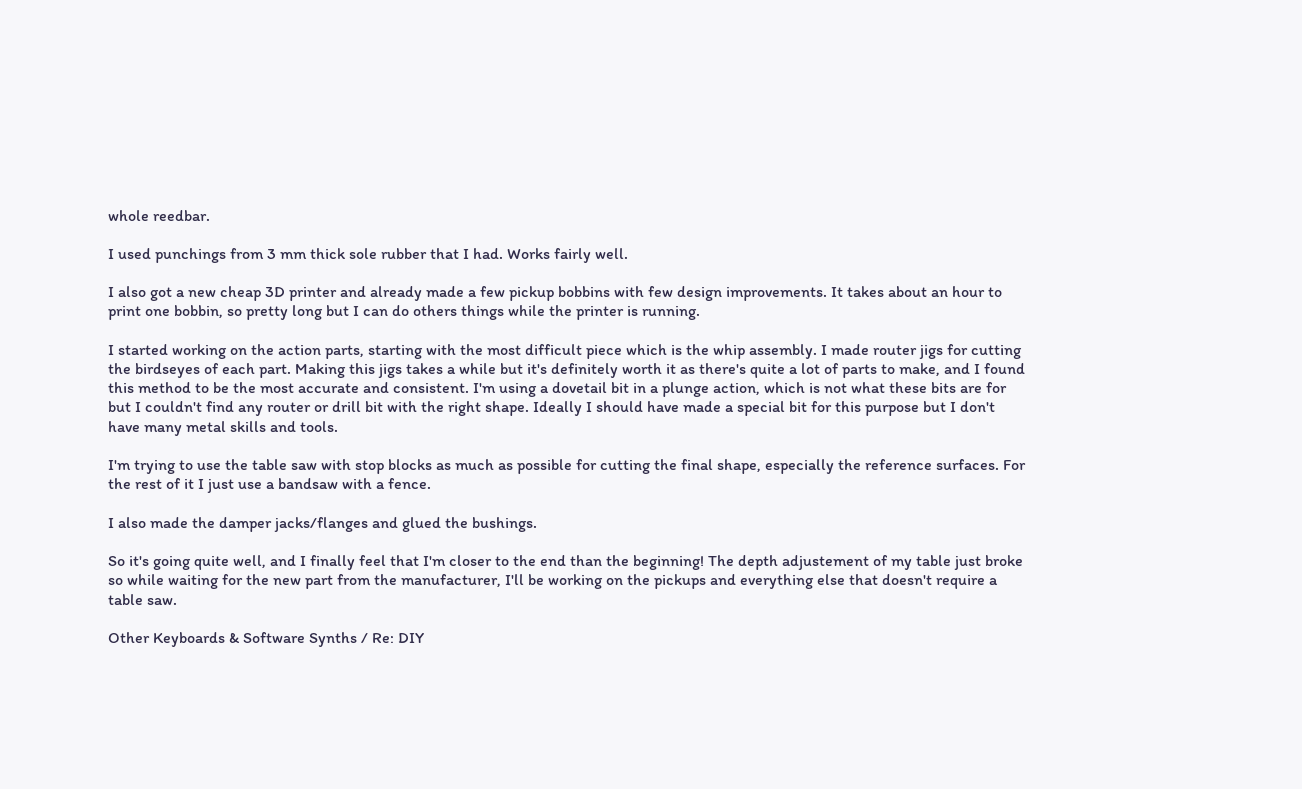whole reedbar.

I used punchings from 3 mm thick sole rubber that I had. Works fairly well.

I also got a new cheap 3D printer and already made a few pickup bobbins with few design improvements. It takes about an hour to print one bobbin, so pretty long but I can do others things while the printer is running.

I started working on the action parts, starting with the most difficult piece which is the whip assembly. I made router jigs for cutting the birdseyes of each part. Making this jigs takes a while but it's definitely worth it as there's quite a lot of parts to make, and I found this method to be the most accurate and consistent. I'm using a dovetail bit in a plunge action, which is not what these bits are for but I couldn't find any router or drill bit with the right shape. Ideally I should have made a special bit for this purpose but I don't have many metal skills and tools.

I'm trying to use the table saw with stop blocks as much as possible for cutting the final shape, especially the reference surfaces. For the rest of it I just use a bandsaw with a fence.

I also made the damper jacks/flanges and glued the bushings.

So it's going quite well, and I finally feel that I'm closer to the end than the beginning! The depth adjustement of my table just broke so while waiting for the new part from the manufacturer, I'll be working on the pickups and everything else that doesn't require a table saw.

Other Keyboards & Software Synths / Re: DIY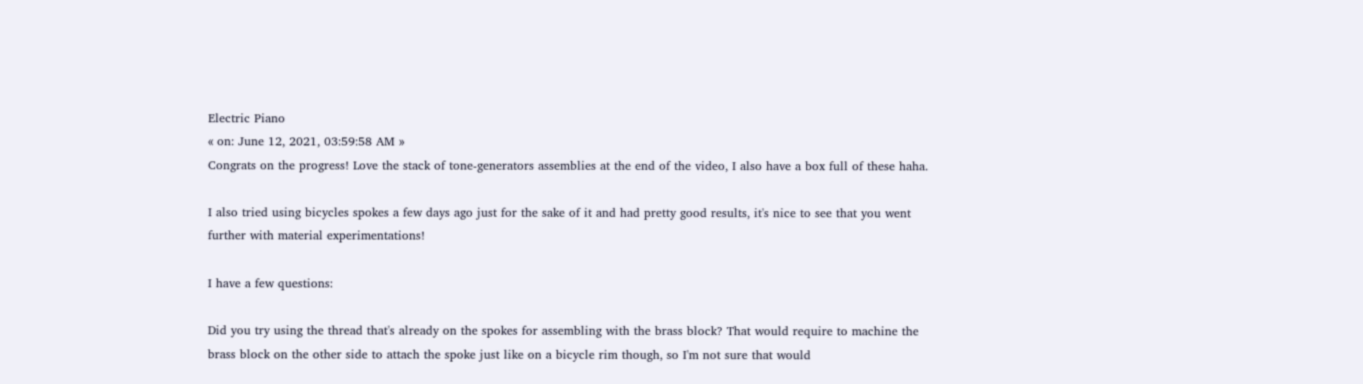Electric Piano
« on: June 12, 2021, 03:59:58 AM »
Congrats on the progress! Love the stack of tone-generators assemblies at the end of the video, I also have a box full of these haha.

I also tried using bicycles spokes a few days ago just for the sake of it and had pretty good results, it's nice to see that you went further with material experimentations!

I have a few questions:

Did you try using the thread that's already on the spokes for assembling with the brass block? That would require to machine the brass block on the other side to attach the spoke just like on a bicycle rim though, so I'm not sure that would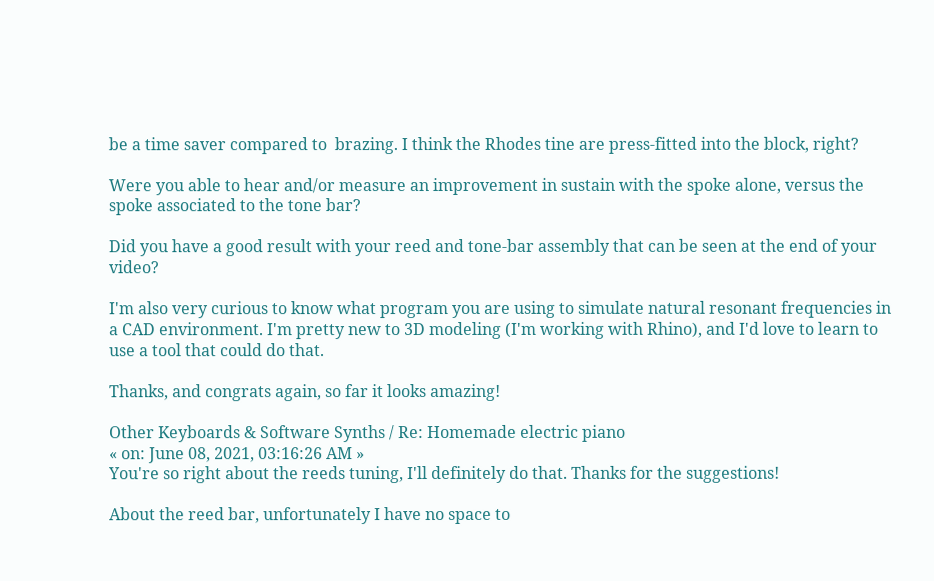be a time saver compared to  brazing. I think the Rhodes tine are press-fitted into the block, right?

Were you able to hear and/or measure an improvement in sustain with the spoke alone, versus the spoke associated to the tone bar?

Did you have a good result with your reed and tone-bar assembly that can be seen at the end of your video?

I'm also very curious to know what program you are using to simulate natural resonant frequencies in a CAD environment. I'm pretty new to 3D modeling (I'm working with Rhino), and I'd love to learn to use a tool that could do that.

Thanks, and congrats again, so far it looks amazing!

Other Keyboards & Software Synths / Re: Homemade electric piano
« on: June 08, 2021, 03:16:26 AM »
You're so right about the reeds tuning, I'll definitely do that. Thanks for the suggestions!

About the reed bar, unfortunately I have no space to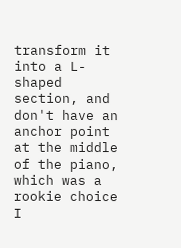transform it into a L-shaped section, and don't have an anchor point at the middle of the piano, which was a rookie choice I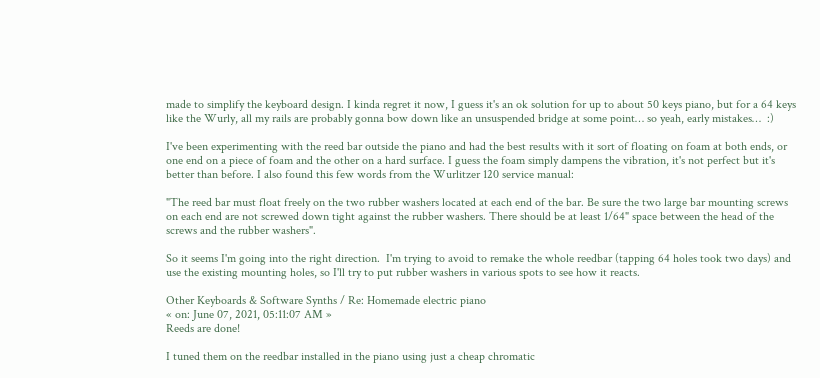made to simplify the keyboard design. I kinda regret it now, I guess it's an ok solution for up to about 50 keys piano, but for a 64 keys like the Wurly, all my rails are probably gonna bow down like an unsuspended bridge at some point… so yeah, early mistakes…  :)

I've been experimenting with the reed bar outside the piano and had the best results with it sort of floating on foam at both ends, or one end on a piece of foam and the other on a hard surface. I guess the foam simply dampens the vibration, it's not perfect but it's better than before. I also found this few words from the Wurlitzer 120 service manual:

"The reed bar must float freely on the two rubber washers located at each end of the bar. Be sure the two large bar mounting screws on each end are not screwed down tight against the rubber washers. There should be at least 1/64" space between the head of the screws and the rubber washers".

So it seems I'm going into the right direction.  I'm trying to avoid to remake the whole reedbar (tapping 64 holes took two days) and use the existing mounting holes, so I'll try to put rubber washers in various spots to see how it reacts.

Other Keyboards & Software Synths / Re: Homemade electric piano
« on: June 07, 2021, 05:11:07 AM »
Reeds are done!

I tuned them on the reedbar installed in the piano using just a cheap chromatic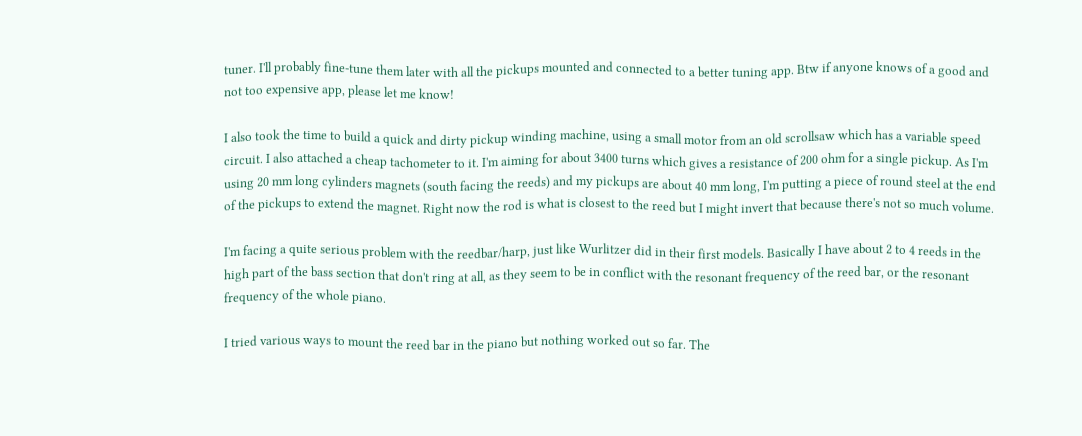tuner. I'll probably fine-tune them later with all the pickups mounted and connected to a better tuning app. Btw if anyone knows of a good and not too expensive app, please let me know!

I also took the time to build a quick and dirty pickup winding machine, using a small motor from an old scrollsaw which has a variable speed circuit. I also attached a cheap tachometer to it. I'm aiming for about 3400 turns which gives a resistance of 200 ohm for a single pickup. As I'm using 20 mm long cylinders magnets (south facing the reeds) and my pickups are about 40 mm long, I'm putting a piece of round steel at the end of the pickups to extend the magnet. Right now the rod is what is closest to the reed but I might invert that because there's not so much volume.

I'm facing a quite serious problem with the reedbar/harp, just like Wurlitzer did in their first models. Basically I have about 2 to 4 reeds in the high part of the bass section that don't ring at all, as they seem to be in conflict with the resonant frequency of the reed bar, or the resonant frequency of the whole piano.

I tried various ways to mount the reed bar in the piano but nothing worked out so far. The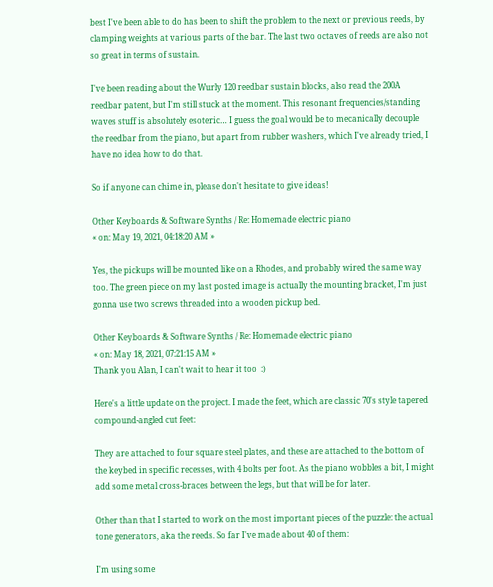best I've been able to do has been to shift the problem to the next or previous reeds, by clamping weights at various parts of the bar. The last two octaves of reeds are also not so great in terms of sustain.

I've been reading about the Wurly 120 reedbar sustain blocks, also read the 200A reedbar patent, but I'm still stuck at the moment. This resonant frequencies/standing waves stuff is absolutely esoteric… I guess the goal would be to mecanically decouple the reedbar from the piano, but apart from rubber washers, which I've already tried, I have no idea how to do that.

So if anyone can chime in, please don't hesitate to give ideas!

Other Keyboards & Software Synths / Re: Homemade electric piano
« on: May 19, 2021, 04:18:20 AM »

Yes, the pickups will be mounted like on a Rhodes, and probably wired the same way too. The green piece on my last posted image is actually the mounting bracket, I'm just gonna use two screws threaded into a wooden pickup bed.

Other Keyboards & Software Synths / Re: Homemade electric piano
« on: May 18, 2021, 07:21:15 AM »
Thank you Alan, I can't wait to hear it too  :)

Here's a little update on the project. I made the feet, which are classic 70's style tapered compound-angled cut feet:

They are attached to four square steel plates, and these are attached to the bottom of the keybed in specific recesses, with 4 bolts per foot. As the piano wobbles a bit, I might add some metal cross-braces between the legs, but that will be for later.

Other than that I started to work on the most important pieces of the puzzle: the actual tone generators, aka the reeds. So far I've made about 40 of them:

I'm using some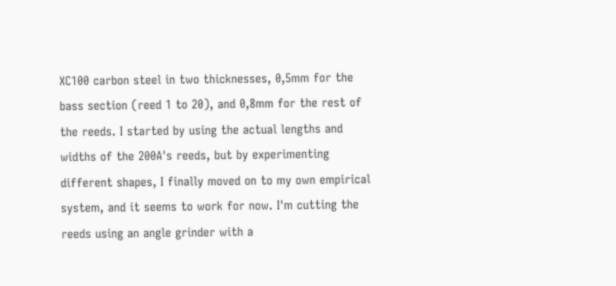XC100 carbon steel in two thicknesses, 0,5mm for the bass section (reed 1 to 20), and 0,8mm for the rest of the reeds. I started by using the actual lengths and widths of the 200A's reeds, but by experimenting different shapes, I finally moved on to my own empirical system, and it seems to work for now. I'm cutting the reeds using an angle grinder with a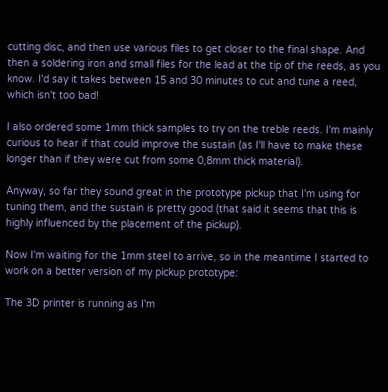cutting disc, and then use various files to get closer to the final shape. And then a soldering iron and small files for the lead at the tip of the reeds, as you know. I'd say it takes between 15 and 30 minutes to cut and tune a reed, which isn't too bad!

I also ordered some 1mm thick samples to try on the treble reeds. I'm mainly curious to hear if that could improve the sustain (as I'll have to make these longer than if they were cut from some 0,8mm thick material).

Anyway, so far they sound great in the prototype pickup that I'm using for tuning them, and the sustain is pretty good (that said it seems that this is highly influenced by the placement of the pickup).

Now I'm waiting for the 1mm steel to arrive, so in the meantime I started to work on a better version of my pickup prototype:

The 3D printer is running as I'm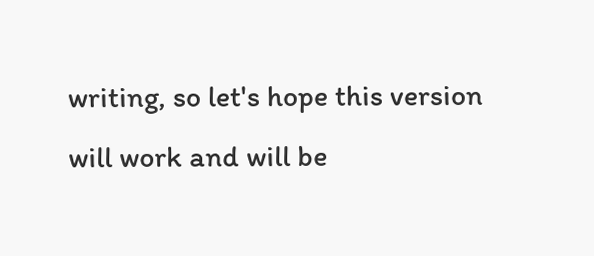writing, so let's hope this version will work and will be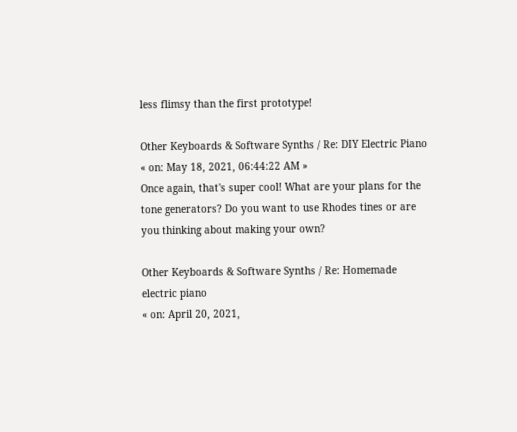less flimsy than the first prototype!

Other Keyboards & Software Synths / Re: DIY Electric Piano
« on: May 18, 2021, 06:44:22 AM »
Once again, that's super cool! What are your plans for the tone generators? Do you want to use Rhodes tines or are you thinking about making your own?

Other Keyboards & Software Synths / Re: Homemade electric piano
« on: April 20, 2021,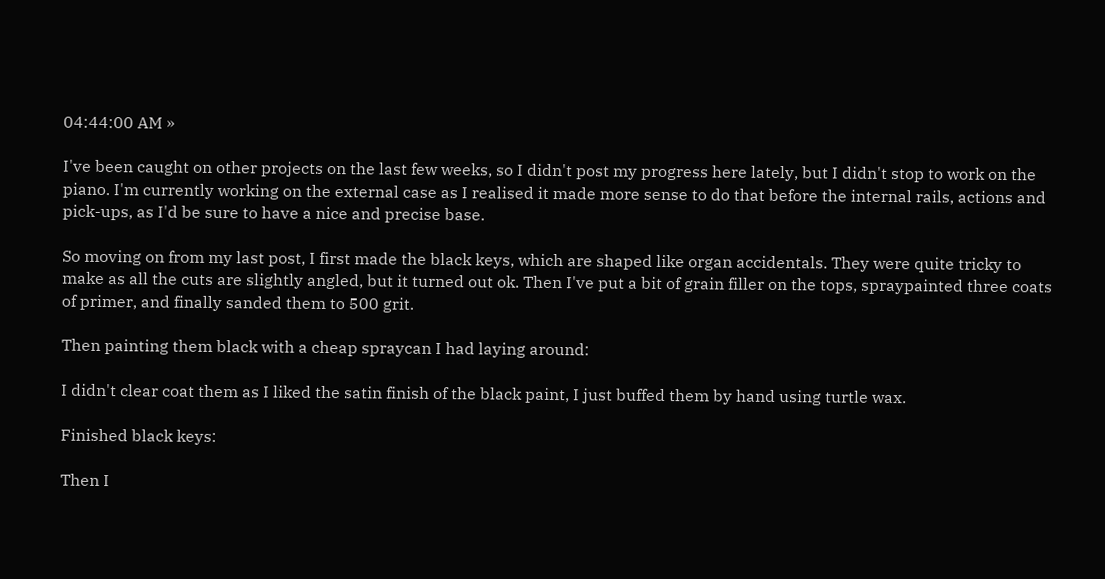04:44:00 AM »

I've been caught on other projects on the last few weeks, so I didn't post my progress here lately, but I didn't stop to work on the piano. I'm currently working on the external case as I realised it made more sense to do that before the internal rails, actions and pick-ups, as I'd be sure to have a nice and precise base.

So moving on from my last post, I first made the black keys, which are shaped like organ accidentals. They were quite tricky to make as all the cuts are slightly angled, but it turned out ok. Then I've put a bit of grain filler on the tops, spraypainted three coats of primer, and finally sanded them to 500 grit.

Then painting them black with a cheap spraycan I had laying around:

I didn't clear coat them as I liked the satin finish of the black paint, I just buffed them by hand using turtle wax.

Finished black keys:

Then I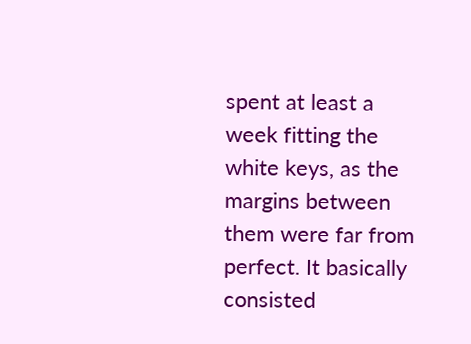spent at least a week fitting the white keys, as the margins between them were far from perfect. It basically consisted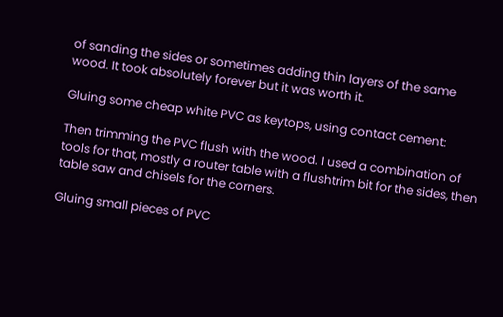of sanding the sides or sometimes adding thin layers of the same wood. It took absolutely forever but it was worth it.

Gluing some cheap white PVC as keytops, using contact cement:

Then trimming the PVC flush with the wood. I used a combination of tools for that, mostly a router table with a flushtrim bit for the sides, then table saw and chisels for the corners.

Gluing small pieces of PVC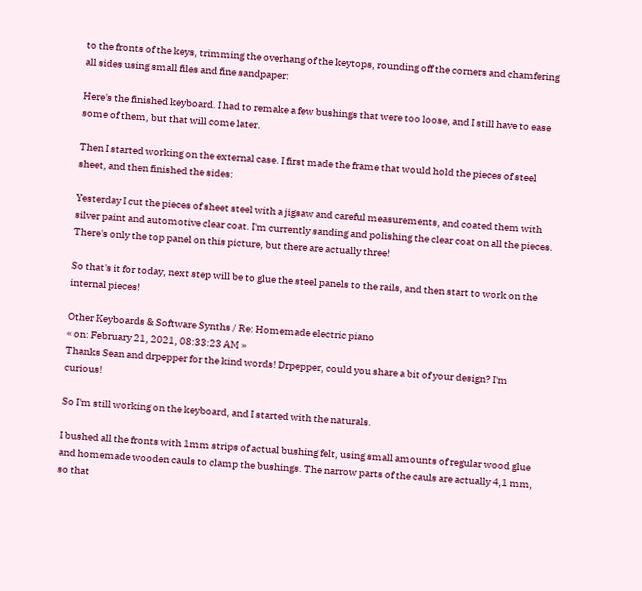to the fronts of the keys, trimming the overhang of the keytops, rounding off the corners and chamfering all sides using small files and fine sandpaper:

Here's the finished keyboard. I had to remake a few bushings that were too loose, and I still have to ease some of them, but that will come later.

Then I started working on the external case. I first made the frame that would hold the pieces of steel sheet, and then finished the sides:

Yesterday I cut the pieces of sheet steel with a jigsaw and careful measurements, and coated them with silver paint and automotive clear coat. I'm currently sanding and polishing the clear coat on all the pieces. There's only the top panel on this picture, but there are actually three!

So that's it for today, next step will be to glue the steel panels to the rails, and then start to work on the internal pieces!

Other Keyboards & Software Synths / Re: Homemade electric piano
« on: February 21, 2021, 08:33:23 AM »
Thanks Sean and drpepper for the kind words! Drpepper, could you share a bit of your design? I'm curious!

So I'm still working on the keyboard, and I started with the naturals.

I bushed all the fronts with 1mm strips of actual bushing felt, using small amounts of regular wood glue and homemade wooden cauls to clamp the bushings. The narrow parts of the cauls are actually 4,1 mm, so that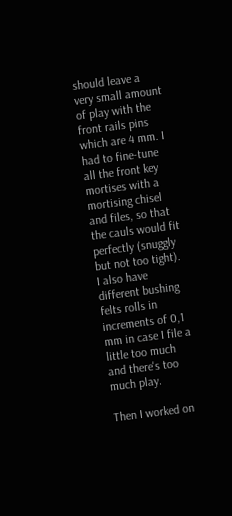should leave a very small amount of play with the front rails pins which are 4 mm. I had to fine-tune all the front key mortises with a mortising chisel and files, so that the cauls would fit perfectly (snuggly but not too tight). I also have different bushing felts rolls in increments of 0,1 mm in case I file a little too much and there's too much play.

Then I worked on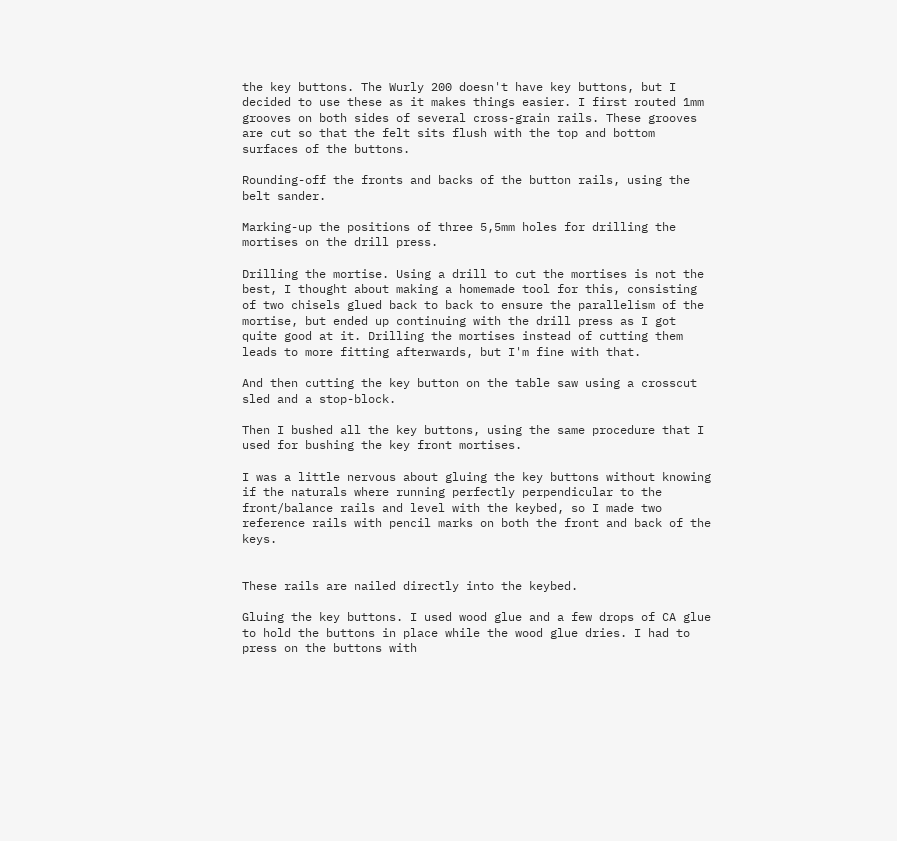the key buttons. The Wurly 200 doesn't have key buttons, but I decided to use these as it makes things easier. I first routed 1mm grooves on both sides of several cross-grain rails. These grooves are cut so that the felt sits flush with the top and bottom surfaces of the buttons.

Rounding-off the fronts and backs of the button rails, using the belt sander.

Marking-up the positions of three 5,5mm holes for drilling the mortises on the drill press.

Drilling the mortise. Using a drill to cut the mortises is not the best, I thought about making a homemade tool for this, consisting of two chisels glued back to back to ensure the parallelism of the mortise, but ended up continuing with the drill press as I got quite good at it. Drilling the mortises instead of cutting them leads to more fitting afterwards, but I'm fine with that.

And then cutting the key button on the table saw using a crosscut sled and a stop-block.

Then I bushed all the key buttons, using the same procedure that I used for bushing the key front mortises.

I was a little nervous about gluing the key buttons without knowing if the naturals where running perfectly perpendicular to the front/balance rails and level with the keybed, so I made two reference rails with pencil marks on both the front and back of the keys.


These rails are nailed directly into the keybed.

Gluing the key buttons. I used wood glue and a few drops of CA glue to hold the buttons in place while the wood glue dries. I had to press on the buttons with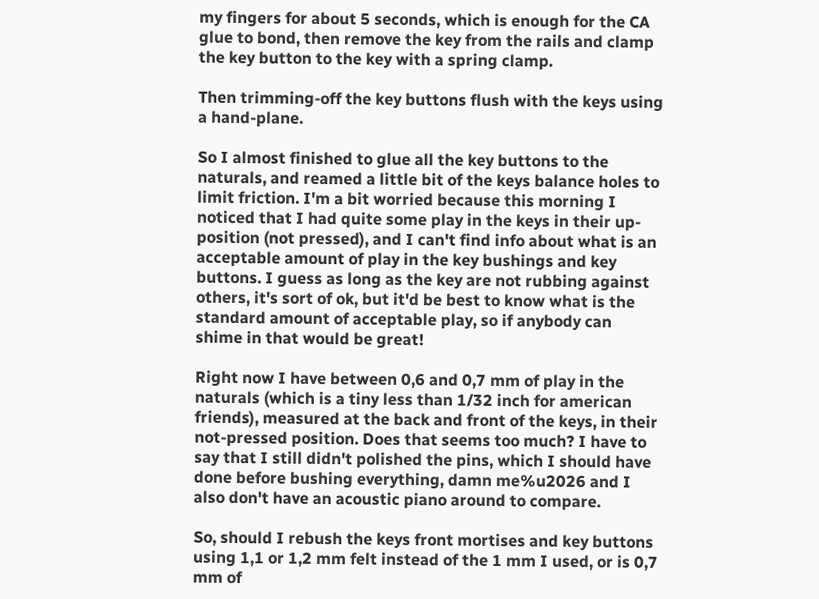my fingers for about 5 seconds, which is enough for the CA glue to bond, then remove the key from the rails and clamp the key button to the key with a spring clamp.

Then trimming-off the key buttons flush with the keys using a hand-plane.

So I almost finished to glue all the key buttons to the naturals, and reamed a little bit of the keys balance holes to limit friction. I'm a bit worried because this morning I noticed that I had quite some play in the keys in their up-position (not pressed), and I can't find info about what is an acceptable amount of play in the key bushings and key buttons. I guess as long as the key are not rubbing against others, it's sort of ok, but it'd be best to know what is the standard amount of acceptable play, so if anybody can shime in that would be great!

Right now I have between 0,6 and 0,7 mm of play in the naturals (which is a tiny less than 1/32 inch for american friends), measured at the back and front of the keys, in their not-pressed position. Does that seems too much? I have to say that I still didn't polished the pins, which I should have done before bushing everything, damn me%u2026 and I also don't have an acoustic piano around to compare.

So, should I rebush the keys front mortises and key buttons using 1,1 or 1,2 mm felt instead of the 1 mm I used, or is 0,7 mm of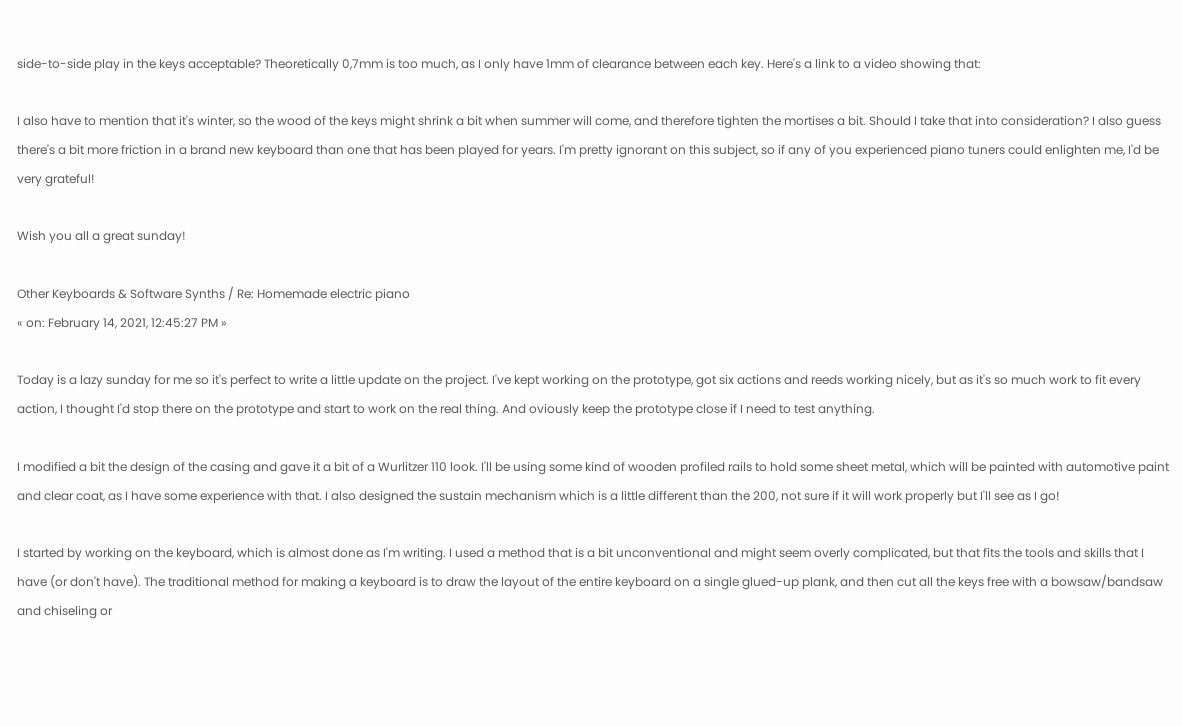side-to-side play in the keys acceptable? Theoretically 0,7mm is too much, as I only have 1mm of clearance between each key. Here's a link to a video showing that:

I also have to mention that it's winter, so the wood of the keys might shrink a bit when summer will come, and therefore tighten the mortises a bit. Should I take that into consideration? I also guess there's a bit more friction in a brand new keyboard than one that has been played for years. I'm pretty ignorant on this subject, so if any of you experienced piano tuners could enlighten me, I'd be very grateful!

Wish you all a great sunday!

Other Keyboards & Software Synths / Re: Homemade electric piano
« on: February 14, 2021, 12:45:27 PM »

Today is a lazy sunday for me so it's perfect to write a little update on the project. I've kept working on the prototype, got six actions and reeds working nicely, but as it's so much work to fit every action, I thought I'd stop there on the prototype and start to work on the real thing. And oviously keep the prototype close if I need to test anything.

I modified a bit the design of the casing and gave it a bit of a Wurlitzer 110 look. I'll be using some kind of wooden profiled rails to hold some sheet metal, which will be painted with automotive paint and clear coat, as I have some experience with that. I also designed the sustain mechanism which is a little different than the 200, not sure if it will work properly but I'll see as I go!

I started by working on the keyboard, which is almost done as I'm writing. I used a method that is a bit unconventional and might seem overly complicated, but that fits the tools and skills that I have (or don't have). The traditional method for making a keyboard is to draw the layout of the entire keyboard on a single glued-up plank, and then cut all the keys free with a bowsaw/bandsaw and chiseling or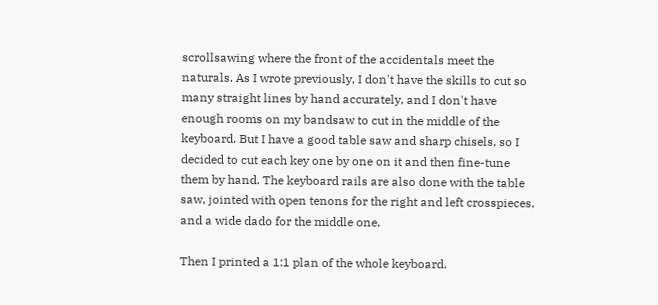scrollsawing where the front of the accidentals meet the naturals. As I wrote previously, I don't have the skills to cut so many straight lines by hand accurately, and I don't have enough rooms on my bandsaw to cut in the middle of the keyboard. But I have a good table saw and sharp chisels, so I decided to cut each key one by one on it and then fine-tune them by hand. The keyboard rails are also done with the table saw, jointed with open tenons for the right and left crosspieces, and a wide dado for the middle one.

Then I printed a 1:1 plan of the whole keyboard.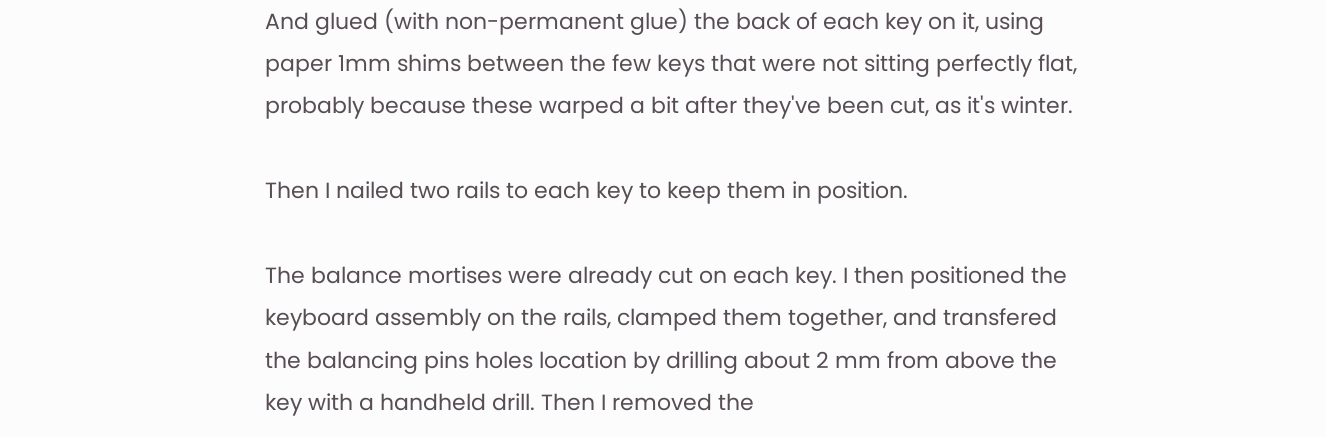And glued (with non-permanent glue) the back of each key on it, using paper 1mm shims between the few keys that were not sitting perfectly flat, probably because these warped a bit after they've been cut, as it's winter.

Then I nailed two rails to each key to keep them in position.

The balance mortises were already cut on each key. I then positioned the keyboard assembly on the rails, clamped them together, and transfered the balancing pins holes location by drilling about 2 mm from above the key with a handheld drill. Then I removed the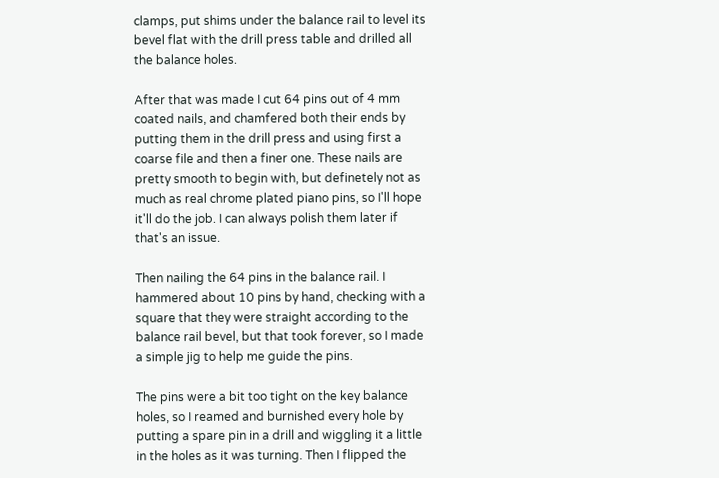clamps, put shims under the balance rail to level its bevel flat with the drill press table and drilled all the balance holes.

After that was made I cut 64 pins out of 4 mm coated nails, and chamfered both their ends by putting them in the drill press and using first a coarse file and then a finer one. These nails are pretty smooth to begin with, but definetely not as much as real chrome plated piano pins, so I'll hope it'll do the job. I can always polish them later if that's an issue.

Then nailing the 64 pins in the balance rail. I hammered about 10 pins by hand, checking with a square that they were straight according to the balance rail bevel, but that took forever, so I made a simple jig to help me guide the pins.

The pins were a bit too tight on the key balance holes, so I reamed and burnished every hole by putting a spare pin in a drill and wiggling it a little in the holes as it was turning. Then I flipped the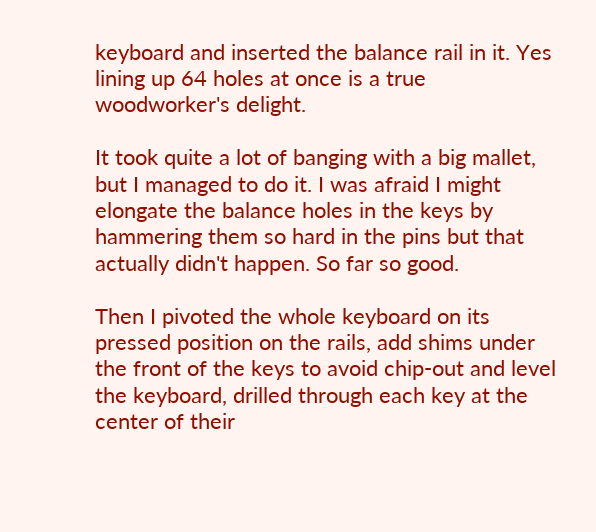keyboard and inserted the balance rail in it. Yes lining up 64 holes at once is a true woodworker's delight.

It took quite a lot of banging with a big mallet, but I managed to do it. I was afraid I might elongate the balance holes in the keys by hammering them so hard in the pins but that actually didn't happen. So far so good.

Then I pivoted the whole keyboard on its pressed position on the rails, add shims under the front of the keys to avoid chip-out and level the keyboard, drilled through each key at the center of their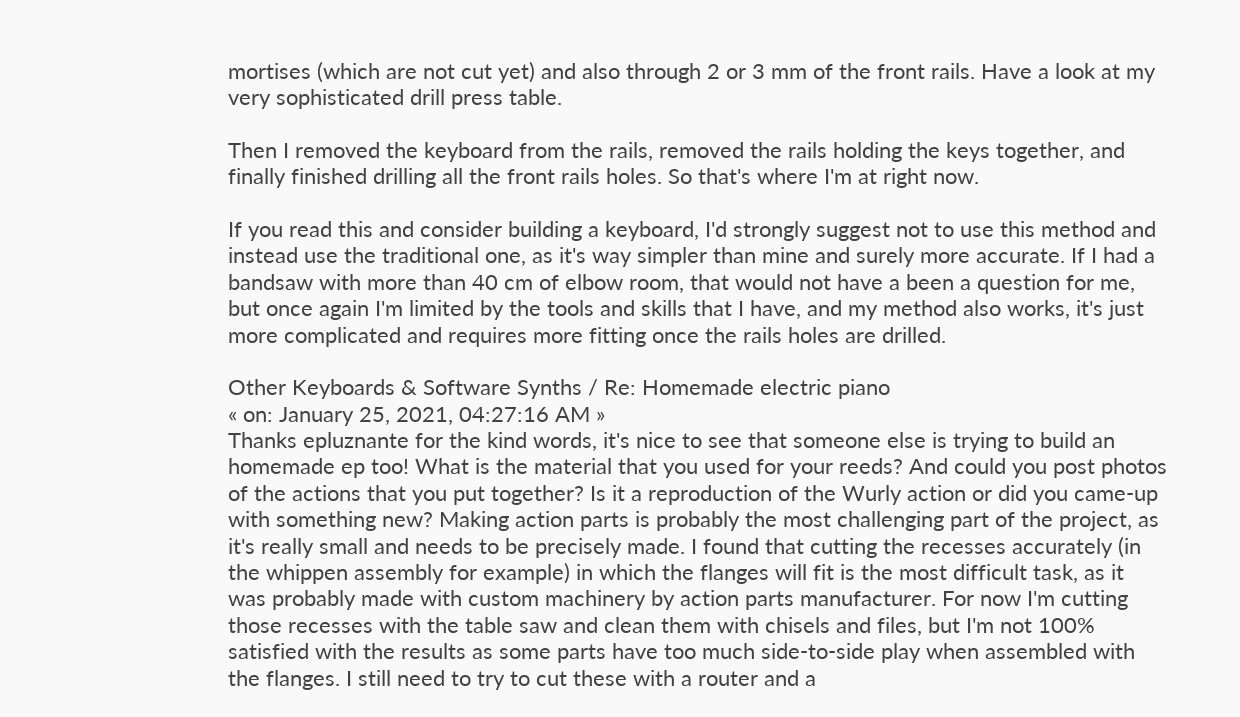mortises (which are not cut yet) and also through 2 or 3 mm of the front rails. Have a look at my very sophisticated drill press table.

Then I removed the keyboard from the rails, removed the rails holding the keys together, and finally finished drilling all the front rails holes. So that's where I'm at right now.

If you read this and consider building a keyboard, I'd strongly suggest not to use this method and instead use the traditional one, as it's way simpler than mine and surely more accurate. If I had a bandsaw with more than 40 cm of elbow room, that would not have a been a question for me, but once again I'm limited by the tools and skills that I have, and my method also works, it's just more complicated and requires more fitting once the rails holes are drilled.

Other Keyboards & Software Synths / Re: Homemade electric piano
« on: January 25, 2021, 04:27:16 AM »
Thanks epluznante for the kind words, it's nice to see that someone else is trying to build an homemade ep too! What is the material that you used for your reeds? And could you post photos of the actions that you put together? Is it a reproduction of the Wurly action or did you came-up with something new? Making action parts is probably the most challenging part of the project, as it's really small and needs to be precisely made. I found that cutting the recesses accurately (in the whippen assembly for example) in which the flanges will fit is the most difficult task, as it was probably made with custom machinery by action parts manufacturer. For now I'm cutting those recesses with the table saw and clean them with chisels and files, but I'm not 100% satisfied with the results as some parts have too much side-to-side play when assembled with the flanges. I still need to try to cut these with a router and a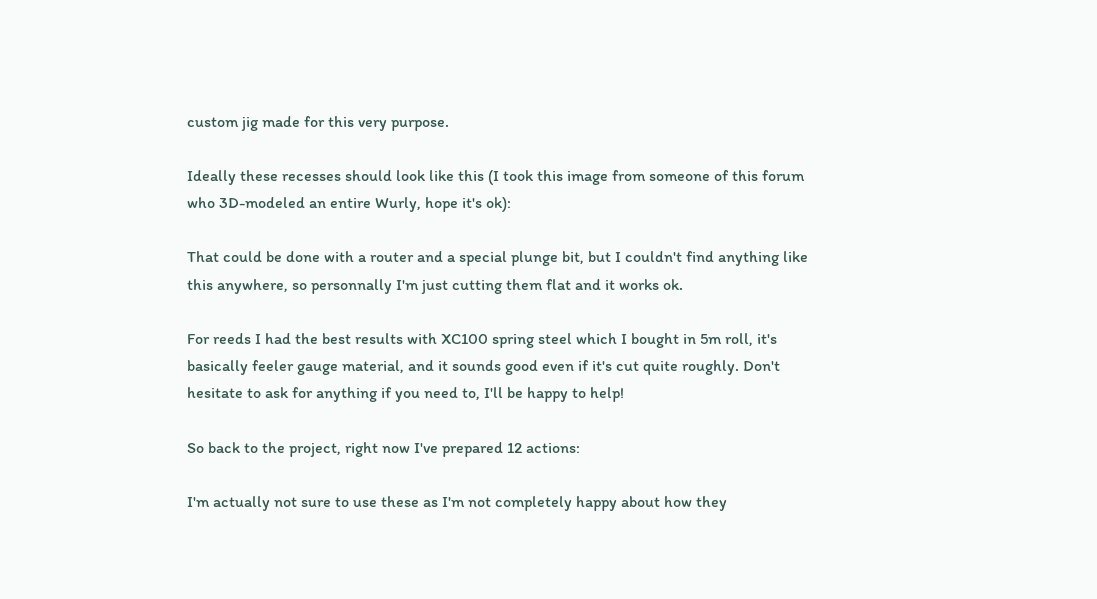custom jig made for this very purpose.

Ideally these recesses should look like this (I took this image from someone of this forum who 3D-modeled an entire Wurly, hope it's ok):

That could be done with a router and a special plunge bit, but I couldn't find anything like this anywhere, so personnally I'm just cutting them flat and it works ok.

For reeds I had the best results with XC100 spring steel which I bought in 5m roll, it's basically feeler gauge material, and it sounds good even if it's cut quite roughly. Don't hesitate to ask for anything if you need to, I'll be happy to help!

So back to the project, right now I've prepared 12 actions:

I'm actually not sure to use these as I'm not completely happy about how they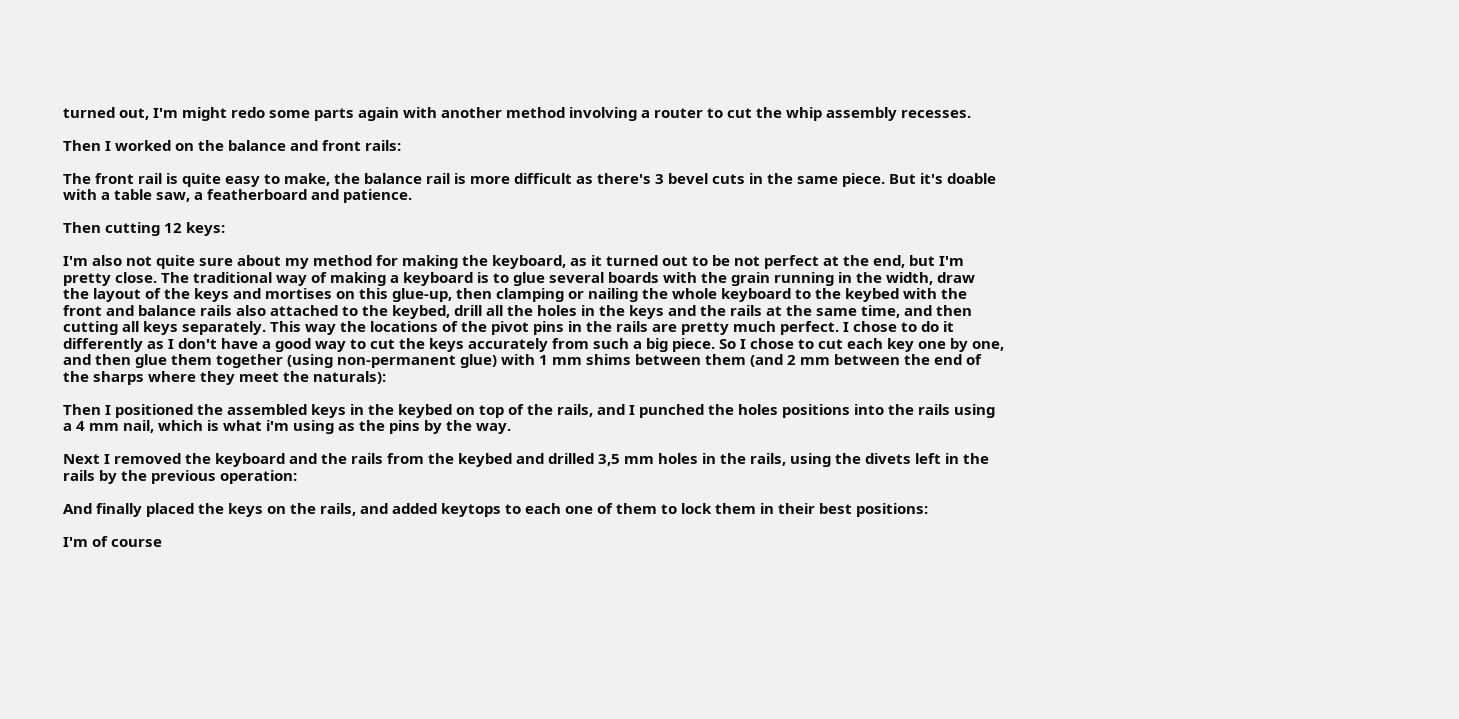turned out, I'm might redo some parts again with another method involving a router to cut the whip assembly recesses.

Then I worked on the balance and front rails:

The front rail is quite easy to make, the balance rail is more difficult as there's 3 bevel cuts in the same piece. But it's doable with a table saw, a featherboard and patience.

Then cutting 12 keys:

I'm also not quite sure about my method for making the keyboard, as it turned out to be not perfect at the end, but I'm pretty close. The traditional way of making a keyboard is to glue several boards with the grain running in the width, draw the layout of the keys and mortises on this glue-up, then clamping or nailing the whole keyboard to the keybed with the front and balance rails also attached to the keybed, drill all the holes in the keys and the rails at the same time, and then cutting all keys separately. This way the locations of the pivot pins in the rails are pretty much perfect. I chose to do it differently as I don't have a good way to cut the keys accurately from such a big piece. So I chose to cut each key one by one, and then glue them together (using non-permanent glue) with 1 mm shims between them (and 2 mm between the end of the sharps where they meet the naturals):

Then I positioned the assembled keys in the keybed on top of the rails, and I punched the holes positions into the rails using a 4 mm nail, which is what i'm using as the pins by the way.

Next I removed the keyboard and the rails from the keybed and drilled 3,5 mm holes in the rails, using the divets left in the rails by the previous operation:

And finally placed the keys on the rails, and added keytops to each one of them to lock them in their best positions:

I'm of course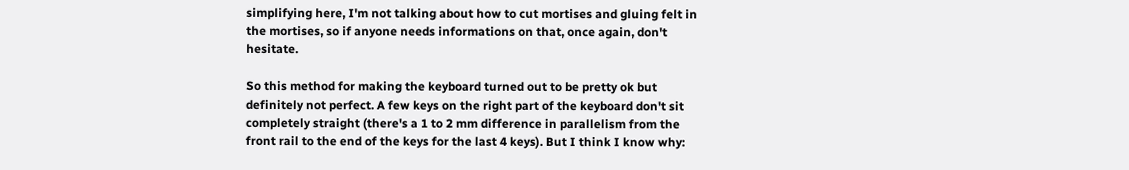simplifying here, I'm not talking about how to cut mortises and gluing felt in the mortises, so if anyone needs informations on that, once again, don't hesitate.

So this method for making the keyboard turned out to be pretty ok but definitely not perfect. A few keys on the right part of the keyboard don't sit completely straight (there's a 1 to 2 mm difference in parallelism from the front rail to the end of the keys for the last 4 keys). But I think I know why: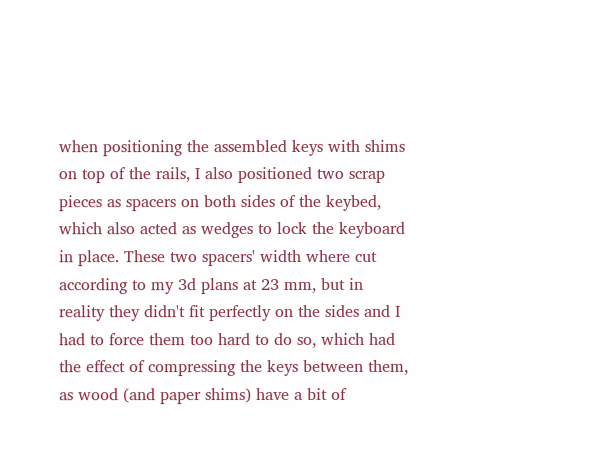when positioning the assembled keys with shims on top of the rails, I also positioned two scrap pieces as spacers on both sides of the keybed, which also acted as wedges to lock the keyboard in place. These two spacers' width where cut according to my 3d plans at 23 mm, but in reality they didn't fit perfectly on the sides and I had to force them too hard to do so, which had the effect of compressing the keys between them, as wood (and paper shims) have a bit of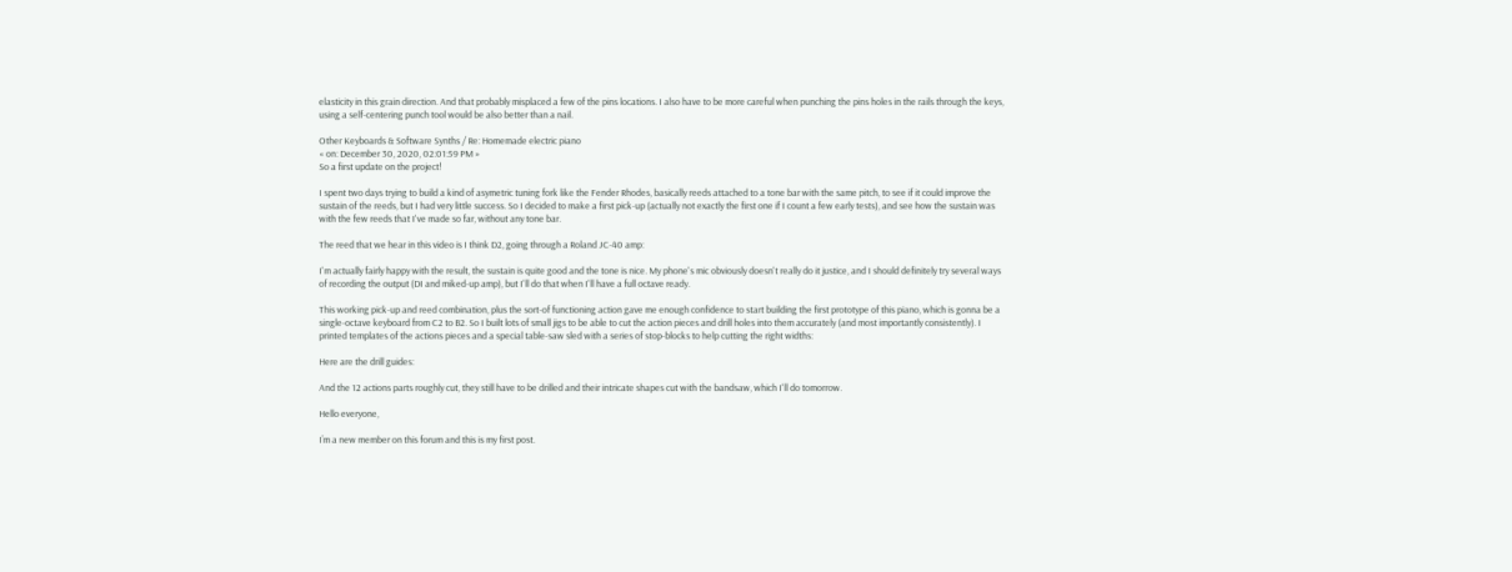elasticity in this grain direction. And that probably misplaced a few of the pins locations. I also have to be more careful when punching the pins holes in the rails through the keys, using a self-centering punch tool would be also better than a nail.

Other Keyboards & Software Synths / Re: Homemade electric piano
« on: December 30, 2020, 02:01:59 PM »
So a first update on the project!

I spent two days trying to build a kind of asymetric tuning fork like the Fender Rhodes, basically reeds attached to a tone bar with the same pitch, to see if it could improve the sustain of the reeds, but I had very little success. So I decided to make a first pick-up (actually not exactly the first one if I count a few early tests), and see how the sustain was with the few reeds that I've made so far, without any tone bar.

The reed that we hear in this video is I think D2, going through a Roland JC-40 amp:

I'm actually fairly happy with the result, the sustain is quite good and the tone is nice. My phone's mic obviously doesn't really do it justice, and I should definitely try several ways of recording the output (DI and miked-up amp), but I'll do that when I'll have a full octave ready.

This working pick-up and reed combination, plus the sort-of functioning action gave me enough confidence to start building the first prototype of this piano, which is gonna be a single-octave keyboard from C2 to B2. So I built lots of small jigs to be able to cut the action pieces and drill holes into them accurately (and most importantly consistently). I printed templates of the actions pieces and a special table-saw sled with a series of stop-blocks to help cutting the right widths:

Here are the drill guides:

And the 12 actions parts roughly cut, they still have to be drilled and their intricate shapes cut with the bandsaw, which I'll do tomorrow.

Hello everyone,

I’m a new member on this forum and this is my first post.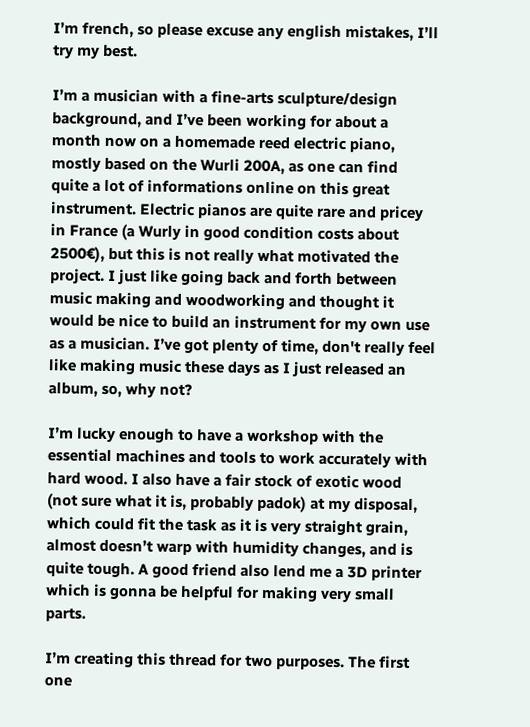I’m french, so please excuse any english mistakes, I’ll try my best.

I’m a musician with a fine-arts sculpture/design background, and I’ve been working for about a month now on a homemade reed electric piano, mostly based on the Wurli 200A, as one can find quite a lot of informations online on this great instrument. Electric pianos are quite rare and pricey in France (a Wurly in good condition costs about 2500€), but this is not really what motivated the project. I just like going back and forth between music making and woodworking and thought it would be nice to build an instrument for my own use as a musician. I’ve got plenty of time, don't really feel like making music these days as I just released an album, so, why not?

I’m lucky enough to have a workshop with the essential machines and tools to work accurately with hard wood. I also have a fair stock of exotic wood (not sure what it is, probably padok) at my disposal, which could fit the task as it is very straight grain, almost doesn’t warp with humidity changes, and is quite tough. A good friend also lend me a 3D printer which is gonna be helpful for making very small parts.

I’m creating this thread for two purposes. The first one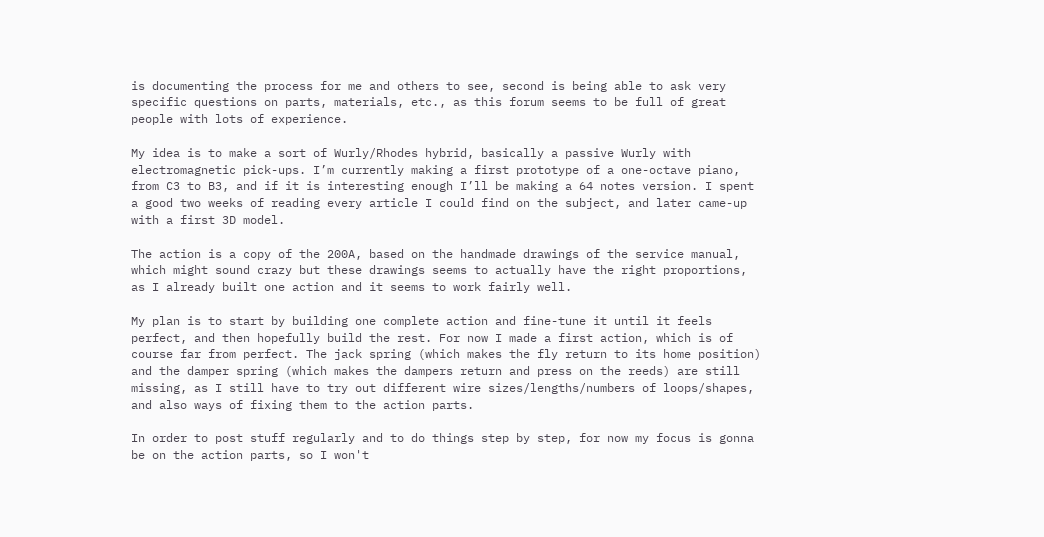is documenting the process for me and others to see, second is being able to ask very specific questions on parts, materials, etc., as this forum seems to be full of great people with lots of experience.

My idea is to make a sort of Wurly/Rhodes hybrid, basically a passive Wurly with electromagnetic pick-ups. I’m currently making a first prototype of a one-octave piano, from C3 to B3, and if it is interesting enough I’ll be making a 64 notes version. I spent a good two weeks of reading every article I could find on the subject, and later came-up with a first 3D model.

The action is a copy of the 200A, based on the handmade drawings of the service manual, which might sound crazy but these drawings seems to actually have the right proportions, as I already built one action and it seems to work fairly well.

My plan is to start by building one complete action and fine-tune it until it feels perfect, and then hopefully build the rest. For now I made a first action, which is of course far from perfect. The jack spring (which makes the fly return to its home position) and the damper spring (which makes the dampers return and press on the reeds) are still missing, as I still have to try out different wire sizes/lengths/numbers of loops/shapes, and also ways of fixing them to the action parts.

In order to post stuff regularly and to do things step by step, for now my focus is gonna be on the action parts, so I won't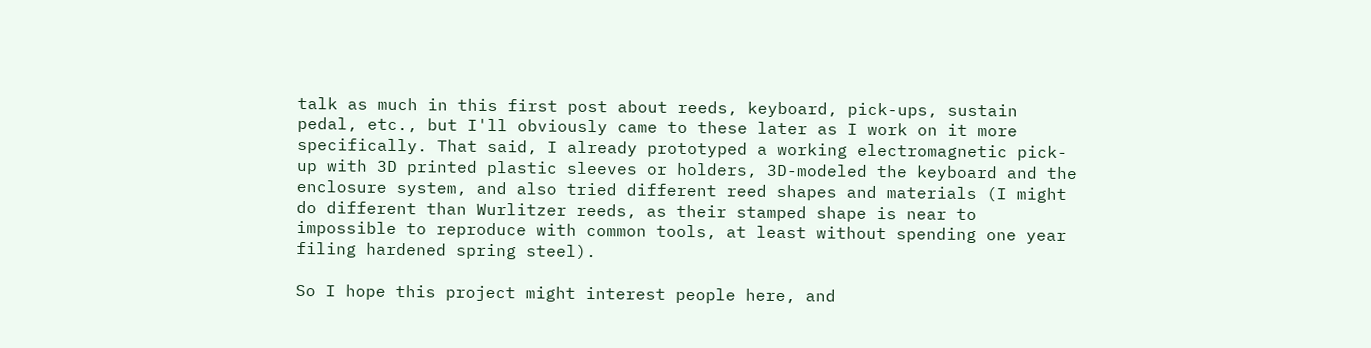talk as much in this first post about reeds, keyboard, pick-ups, sustain pedal, etc., but I'll obviously came to these later as I work on it more specifically. That said, I already prototyped a working electromagnetic pick-up with 3D printed plastic sleeves or holders, 3D-modeled the keyboard and the enclosure system, and also tried different reed shapes and materials (I might do different than Wurlitzer reeds, as their stamped shape is near to impossible to reproduce with common tools, at least without spending one year filing hardened spring steel).

So I hope this project might interest people here, and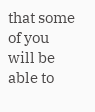that some of you will be able to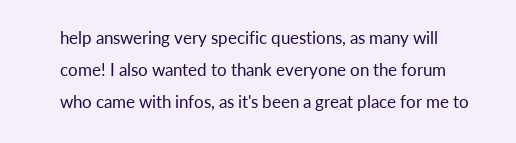help answering very specific questions, as many will come! I also wanted to thank everyone on the forum who came with infos, as it's been a great place for me to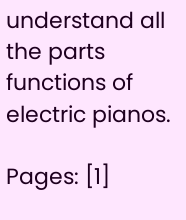understand all the parts functions of electric pianos.

Pages: [1]